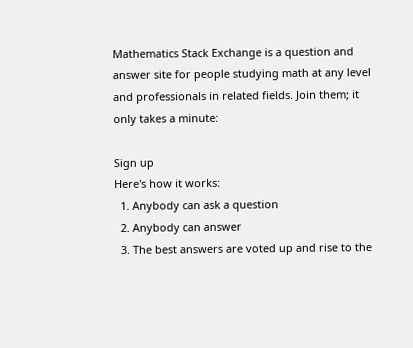Mathematics Stack Exchange is a question and answer site for people studying math at any level and professionals in related fields. Join them; it only takes a minute:

Sign up
Here's how it works:
  1. Anybody can ask a question
  2. Anybody can answer
  3. The best answers are voted up and rise to the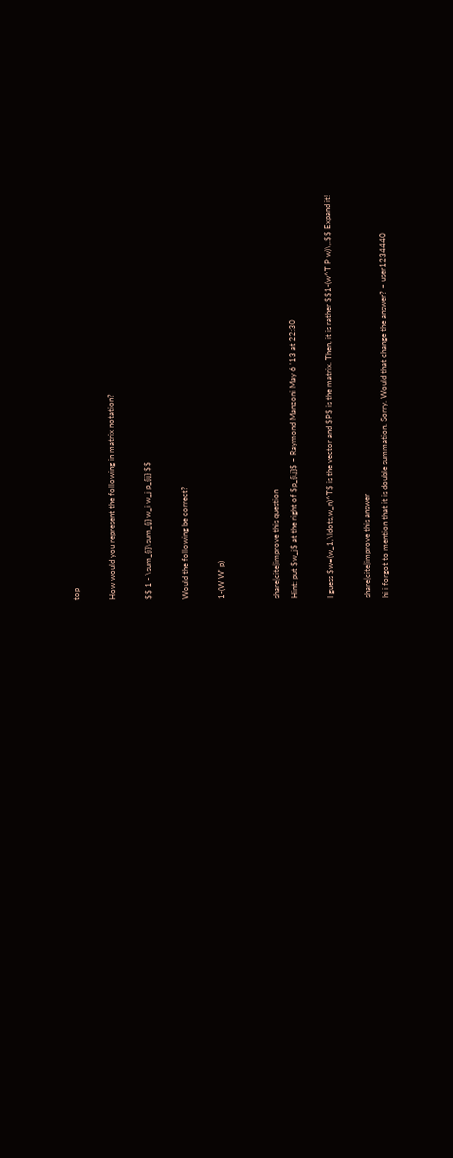top

How would you represent the following in matrix notation?

$$ 1 - \sum_{i}\sum_{j} w_i w_j p_{ij} $$

Would the following be correct?

1-(W W' p)


share|cite|improve this question
Hint: put $w_j$ at the right of $p_{i,j}$ – Raymond Manzoni May 6 '13 at 22:30

I guess $w=(w_1,\ldots,w_n)^T$ is the vector and $P$ is the matrix. Then, it is rather $$1-(w^T P w)\,.$$ Expand it!

share|cite|improve this answer
hi i forgot to mention that it is double summation. Sorry. Would that change the answer? – user1234440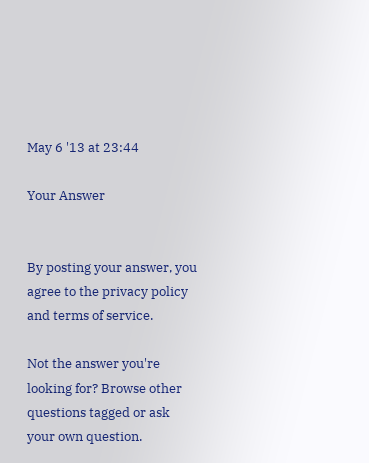May 6 '13 at 23:44

Your Answer


By posting your answer, you agree to the privacy policy and terms of service.

Not the answer you're looking for? Browse other questions tagged or ask your own question.